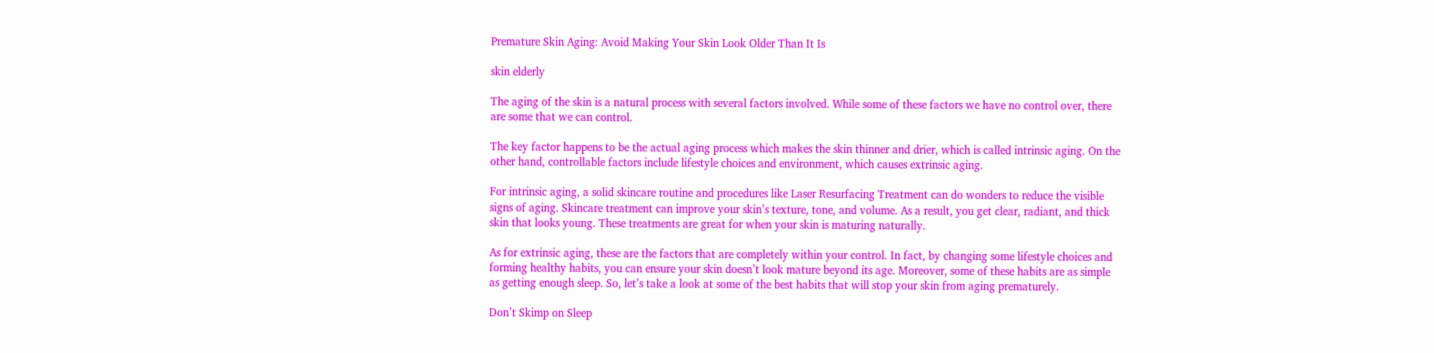Premature Skin Aging: Avoid Making Your Skin Look Older Than It Is

skin elderly

The aging of the skin is a natural process with several factors involved. While some of these factors we have no control over, there are some that we can control.

The key factor happens to be the actual aging process which makes the skin thinner and drier, which is called intrinsic aging. On the other hand, controllable factors include lifestyle choices and environment, which causes extrinsic aging.

For intrinsic aging, a solid skincare routine and procedures like Laser Resurfacing Treatment can do wonders to reduce the visible signs of aging. Skincare treatment can improve your skin’s texture, tone, and volume. As a result, you get clear, radiant, and thick skin that looks young. These treatments are great for when your skin is maturing naturally.

As for extrinsic aging, these are the factors that are completely within your control. In fact, by changing some lifestyle choices and forming healthy habits, you can ensure your skin doesn’t look mature beyond its age. Moreover, some of these habits are as simple as getting enough sleep. So, let’s take a look at some of the best habits that will stop your skin from aging prematurely.

Don’t Skimp on Sleep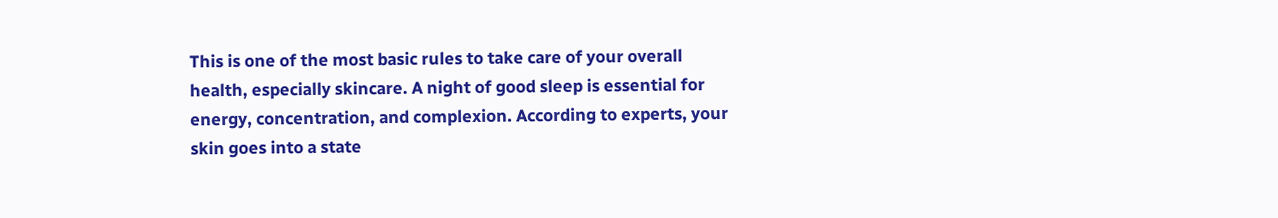This is one of the most basic rules to take care of your overall health, especially skincare. A night of good sleep is essential for energy, concentration, and complexion. According to experts, your skin goes into a state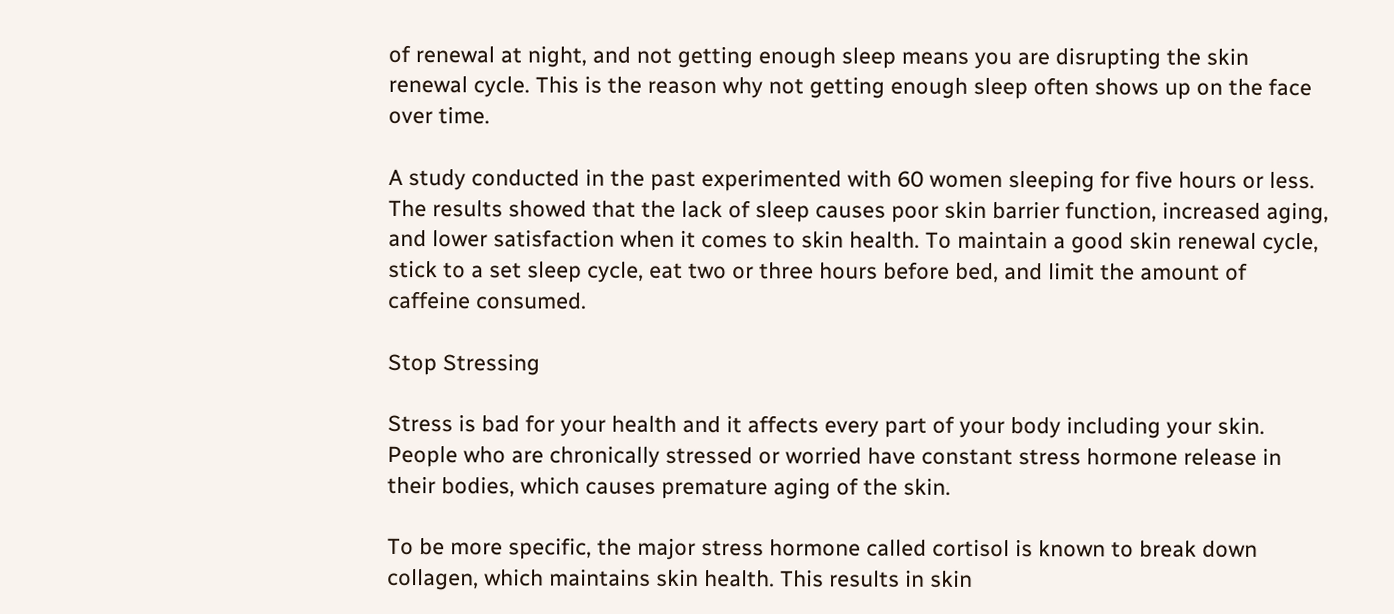of renewal at night, and not getting enough sleep means you are disrupting the skin renewal cycle. This is the reason why not getting enough sleep often shows up on the face over time.

A study conducted in the past experimented with 60 women sleeping for five hours or less. The results showed that the lack of sleep causes poor skin barrier function, increased aging, and lower satisfaction when it comes to skin health. To maintain a good skin renewal cycle, stick to a set sleep cycle, eat two or three hours before bed, and limit the amount of caffeine consumed.

Stop Stressing

Stress is bad for your health and it affects every part of your body including your skin. People who are chronically stressed or worried have constant stress hormone release in their bodies, which causes premature aging of the skin.

To be more specific, the major stress hormone called cortisol is known to break down collagen, which maintains skin health. This results in skin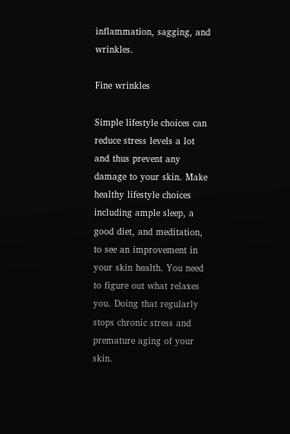inflammation, sagging, and wrinkles.

Fine wrinkles

Simple lifestyle choices can reduce stress levels a lot and thus prevent any damage to your skin. Make healthy lifestyle choices including ample sleep, a good diet, and meditation, to see an improvement in your skin health. You need to figure out what relaxes you. Doing that regularly stops chronic stress and premature aging of your skin.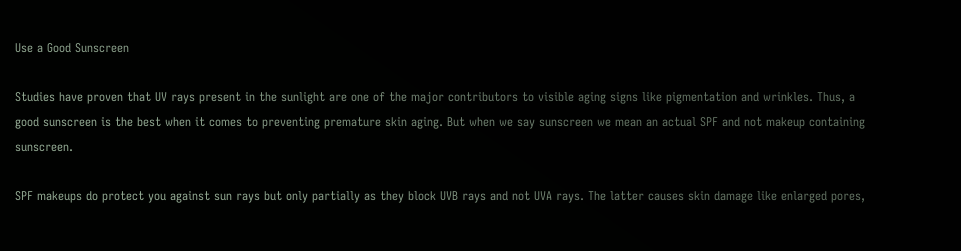Use a Good Sunscreen

Studies have proven that UV rays present in the sunlight are one of the major contributors to visible aging signs like pigmentation and wrinkles. Thus, a good sunscreen is the best when it comes to preventing premature skin aging. But when we say sunscreen we mean an actual SPF and not makeup containing sunscreen.

SPF makeups do protect you against sun rays but only partially as they block UVB rays and not UVA rays. The latter causes skin damage like enlarged pores,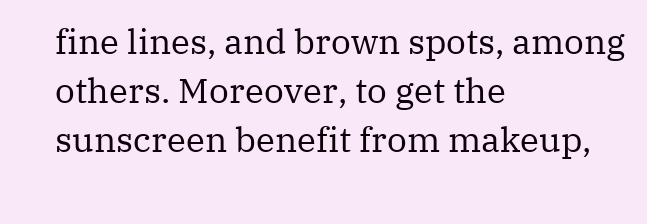fine lines, and brown spots, among others. Moreover, to get the sunscreen benefit from makeup,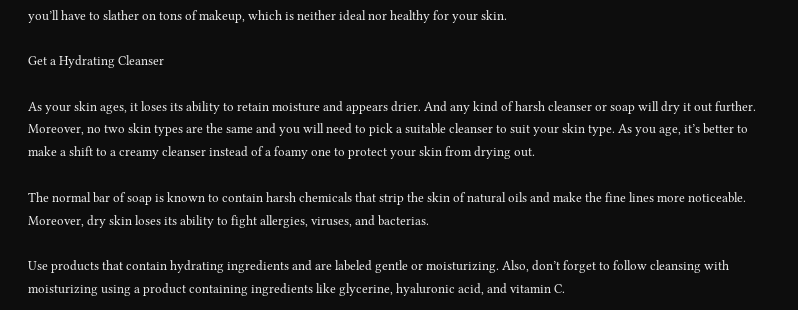you’ll have to slather on tons of makeup, which is neither ideal nor healthy for your skin.

Get a Hydrating Cleanser

As your skin ages, it loses its ability to retain moisture and appears drier. And any kind of harsh cleanser or soap will dry it out further. Moreover, no two skin types are the same and you will need to pick a suitable cleanser to suit your skin type. As you age, it’s better to make a shift to a creamy cleanser instead of a foamy one to protect your skin from drying out.

The normal bar of soap is known to contain harsh chemicals that strip the skin of natural oils and make the fine lines more noticeable. Moreover, dry skin loses its ability to fight allergies, viruses, and bacterias.

Use products that contain hydrating ingredients and are labeled gentle or moisturizing. Also, don’t forget to follow cleansing with moisturizing using a product containing ingredients like glycerine, hyaluronic acid, and vitamin C.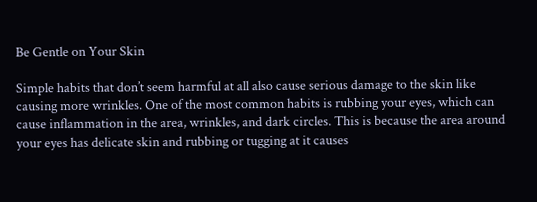Be Gentle on Your Skin

Simple habits that don’t seem harmful at all also cause serious damage to the skin like causing more wrinkles. One of the most common habits is rubbing your eyes, which can cause inflammation in the area, wrinkles, and dark circles. This is because the area around your eyes has delicate skin and rubbing or tugging at it causes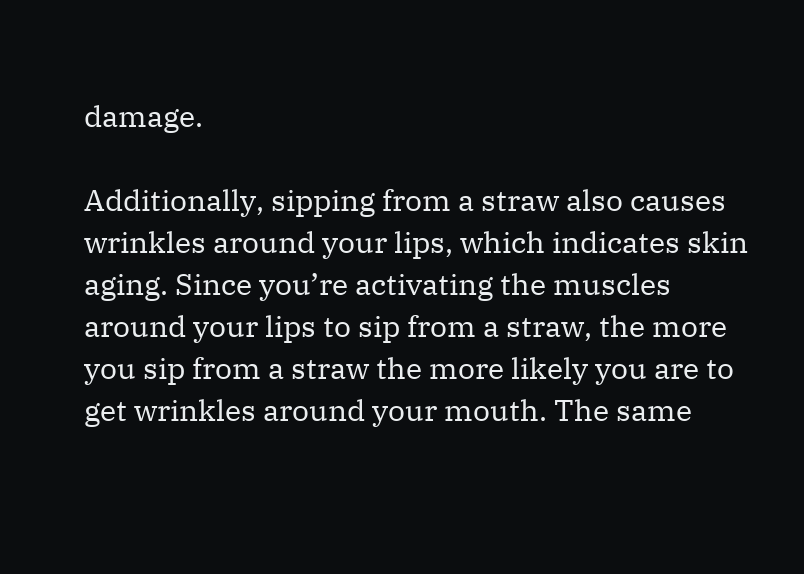damage.

Additionally, sipping from a straw also causes wrinkles around your lips, which indicates skin aging. Since you’re activating the muscles around your lips to sip from a straw, the more you sip from a straw the more likely you are to get wrinkles around your mouth. The same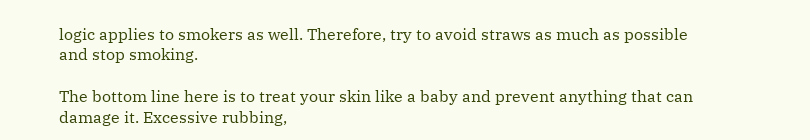logic applies to smokers as well. Therefore, try to avoid straws as much as possible and stop smoking.

The bottom line here is to treat your skin like a baby and prevent anything that can damage it. Excessive rubbing,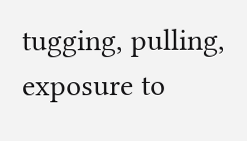tugging, pulling, exposure to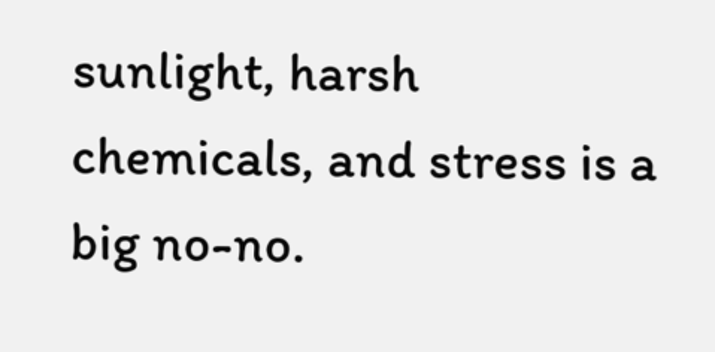sunlight, harsh chemicals, and stress is a big no-no.